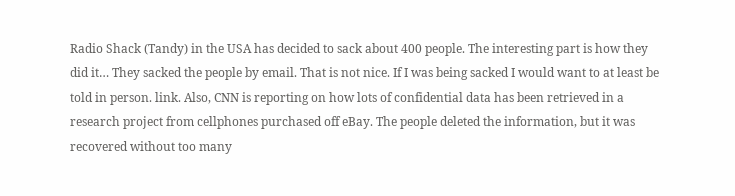Radio Shack (Tandy) in the USA has decided to sack about 400 people. The interesting part is how they did it… They sacked the people by email. That is not nice. If I was being sacked I would want to at least be told in person. link. Also, CNN is reporting on how lots of confidential data has been retrieved in a research project from cellphones purchased off eBay. The people deleted the information, but it was recovered without too many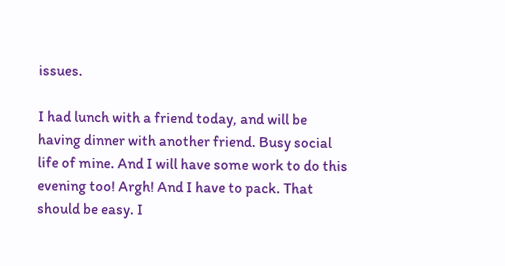issues.

I had lunch with a friend today, and will be having dinner with another friend. Busy social life of mine. And I will have some work to do this evening too! Argh! And I have to pack. That should be easy. I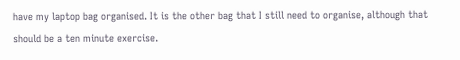have my laptop bag organised. It is the other bag that I still need to organise, although that should be a ten minute exercise.